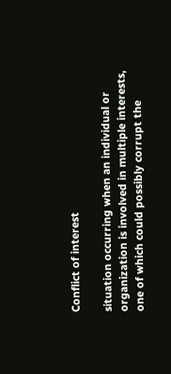Conflict of interest

situation occurring when an individual or organization is involved in multiple interests, one of which could possibly corrupt the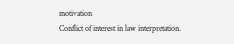motivation
Conflict of interest in law interpretation.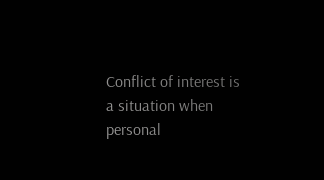Conflict of interest is a situation when personal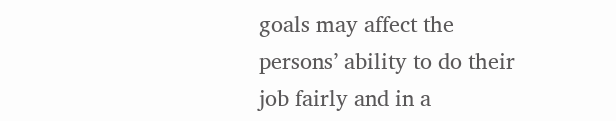goals may affect the persons’ ability to do their job fairly and in a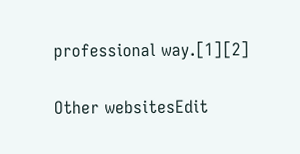professional way.[1][2]

Other websitesEdit